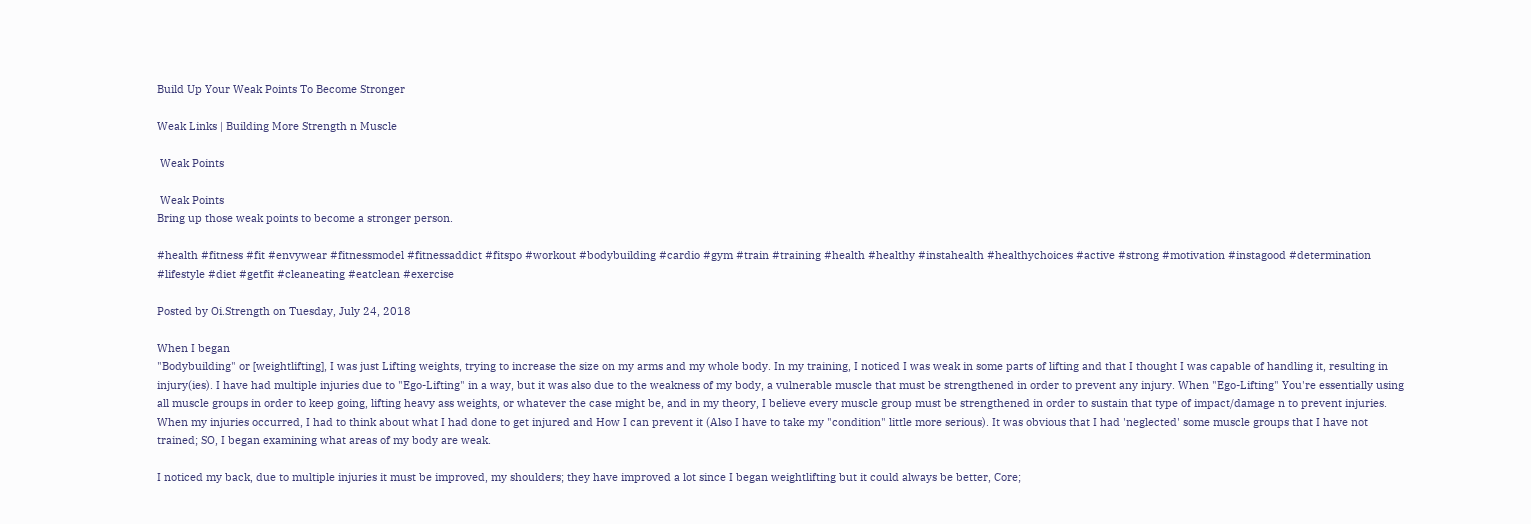Build Up Your Weak Points To Become Stronger

Weak Links | Building More Strength n Muscle

 Weak Points

 Weak Points
Bring up those weak points to become a stronger person.

#health #fitness #fit #envywear #fitnessmodel #fitnessaddict #fitspo #workout #bodybuilding #cardio #gym #train #training #health #healthy #instahealth #healthychoices #active #strong #motivation #instagood #determination #lifestyle #diet #getfit #cleaneating #eatclean #exercise

Posted by Oi.Strength on Tuesday, July 24, 2018

When I began
"Bodybuilding" or [weightlifting], I was just Lifting weights, trying to increase the size on my arms and my whole body. In my training, I noticed I was weak in some parts of lifting and that I thought I was capable of handling it, resulting in injury(ies). I have had multiple injuries due to "Ego-Lifting" in a way, but it was also due to the weakness of my body, a vulnerable muscle that must be strengthened in order to prevent any injury. When "Ego-Lifting" You're essentially using all muscle groups in order to keep going, lifting heavy ass weights, or whatever the case might be, and in my theory, I believe every muscle group must be strengthened in order to sustain that type of impact/damage n to prevent injuries.
When my injuries occurred, I had to think about what I had done to get injured and How I can prevent it (Also I have to take my "condition" little more serious). It was obvious that I had 'neglected' some muscle groups that I have not trained; SO, I began examining what areas of my body are weak.

I noticed my back, due to multiple injuries it must be improved, my shoulders; they have improved a lot since I began weightlifting but it could always be better, Core;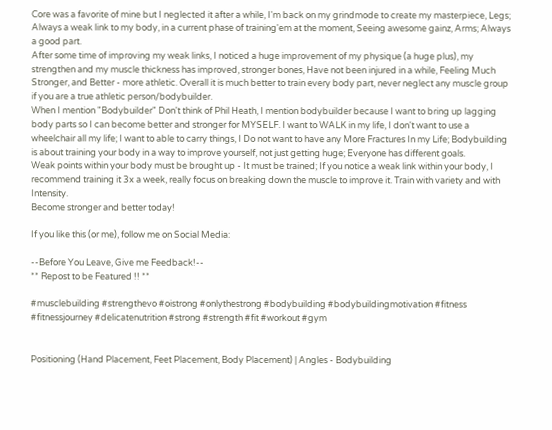Core was a favorite of mine but I neglected it after a while, I'm back on my grindmode to create my masterpiece, Legs; Always a weak link to my body, in a current phase of training'em at the moment, Seeing awesome gainz, Arms; Always a good part.
After some time of improving my weak links, I noticed a huge improvement of my physique (a huge plus), my strengthen and my muscle thickness has improved, stronger bones, Have not been injured in a while, Feeling Much Stronger, and Better - more athletic. Overall it is much better to train every body part, never neglect any muscle group if you are a true athletic person/bodybuilder.
When I mention "Bodybuilder" Don't think of Phil Heath, I mention bodybuilder because I want to bring up lagging body parts so I can become better and stronger for MYSELF. I want to WALK in my life, I don't want to use a wheelchair all my life; I want to able to carry things, I Do not want to have any More Fractures In my Life; Bodybuilding is about training your body in a way to improve yourself, not just getting huge; Everyone has different goals.
Weak points within your body must be brought up - It must be trained; If you notice a weak link within your body, I recommend training it 3x a week, really focus on breaking down the muscle to improve it. Train with variety and with Intensity.
Become stronger and better today!

If you like this (or me), follow me on Social Media:

--Before You Leave, Give me Feedback!--
** Repost to be Featured !! **

#musclebuilding #strengthevo #oistrong #onlythestrong #bodybuilding #bodybuildingmotivation #fitness #fitnessjourney #delicatenutrition #strong #strength #fit #workout #gym


Positioning (Hand Placement, Feet Placement, Body Placement) | Angles - Bodybuilding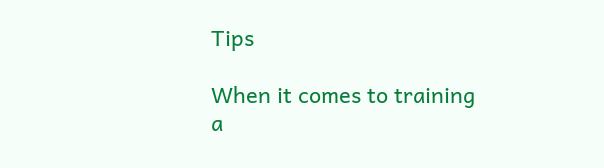Tips

When it comes to training a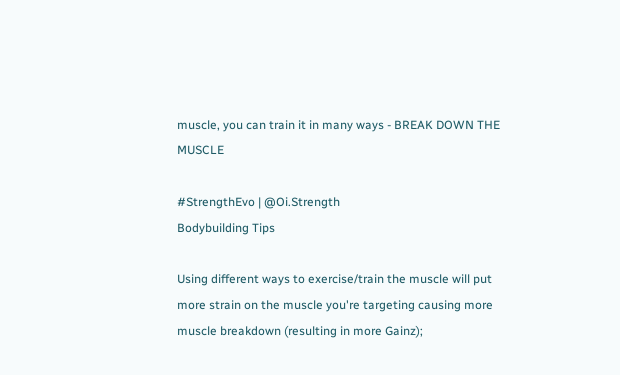muscle, you can train it in many ways - BREAK DOWN THE MUSCLE

#StrengthEvo | @Oi.Strength
Bodybuilding Tips

Using different ways to exercise/train the muscle will put more strain on the muscle you're targeting causing more muscle breakdown (resulting in more Gainz);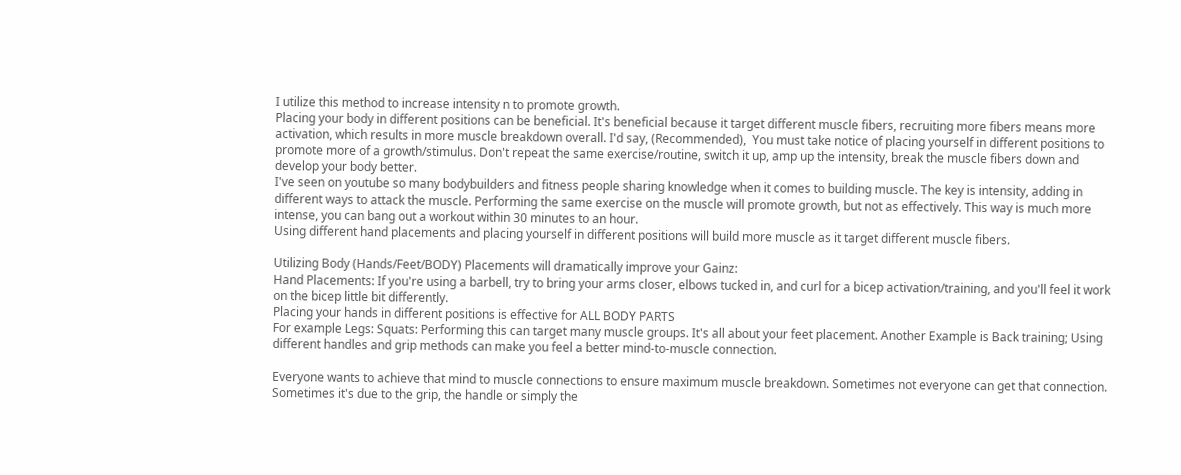I utilize this method to increase intensity n to promote growth.
Placing your body in different positions can be beneficial. It's beneficial because it target different muscle fibers, recruiting more fibers means more activation, which results in more muscle breakdown overall. I'd say, (Recommended),  You must take notice of placing yourself in different positions to promote more of a growth/stimulus. Don't repeat the same exercise/routine, switch it up, amp up the intensity, break the muscle fibers down and develop your body better.
I've seen on youtube so many bodybuilders and fitness people sharing knowledge when it comes to building muscle. The key is intensity, adding in different ways to attack the muscle. Performing the same exercise on the muscle will promote growth, but not as effectively. This way is much more intense, you can bang out a workout within 30 minutes to an hour.
Using different hand placements and placing yourself in different positions will build more muscle as it target different muscle fibers.

Utilizing Body (Hands/Feet/BODY) Placements will dramatically improve your Gainz:
Hand Placements: If you're using a barbell, try to bring your arms closer, elbows tucked in, and curl for a bicep activation/training, and you'll feel it work on the bicep little bit differently.
Placing your hands in different positions is effective for ALL BODY PARTS
For example Legs: Squats: Performing this can target many muscle groups. It's all about your feet placement. Another Example is Back training; Using different handles and grip methods can make you feel a better mind-to-muscle connection.

Everyone wants to achieve that mind to muscle connections to ensure maximum muscle breakdown. Sometimes not everyone can get that connection. Sometimes it's due to the grip, the handle or simply the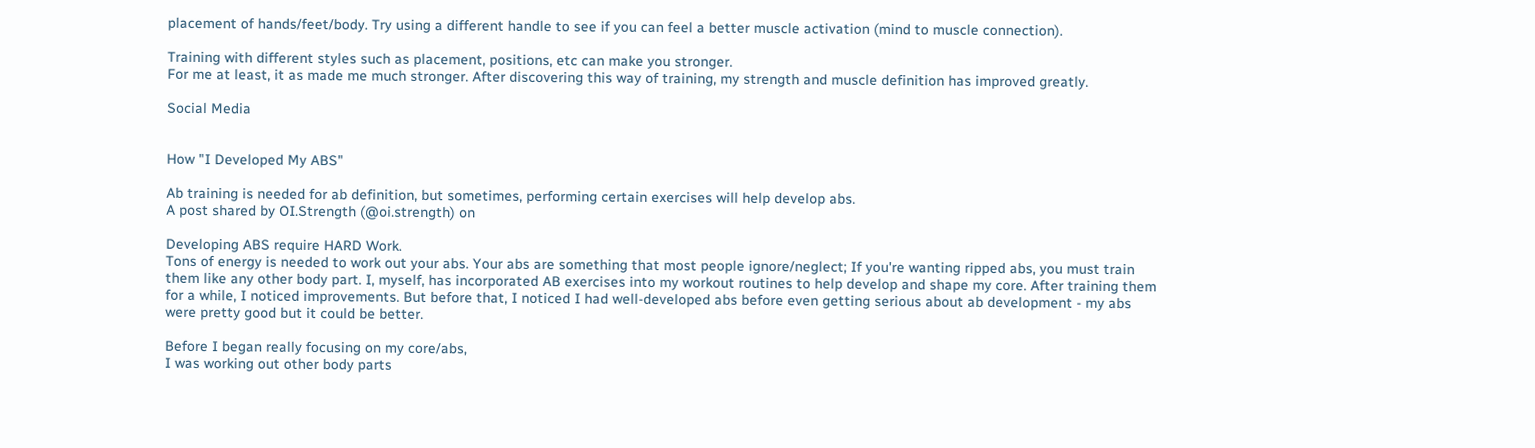placement of hands/feet/body. Try using a different handle to see if you can feel a better muscle activation (mind to muscle connection).

Training with different styles such as placement, positions, etc can make you stronger.
For me at least, it as made me much stronger. After discovering this way of training, my strength and muscle definition has improved greatly.

Social Media


How "I Developed My ABS"

Ab training is needed for ab definition, but sometimes, performing certain exercises will help develop abs.
A post shared by OI.Strength (@oi.strength) on

Developing ABS require HARD Work.
Tons of energy is needed to work out your abs. Your abs are something that most people ignore/neglect; If you're wanting ripped abs, you must train them like any other body part. I, myself, has incorporated AB exercises into my workout routines to help develop and shape my core. After training them for a while, I noticed improvements. But before that, I noticed I had well-developed abs before even getting serious about ab development - my abs were pretty good but it could be better.

Before I began really focusing on my core/abs,
I was working out other body parts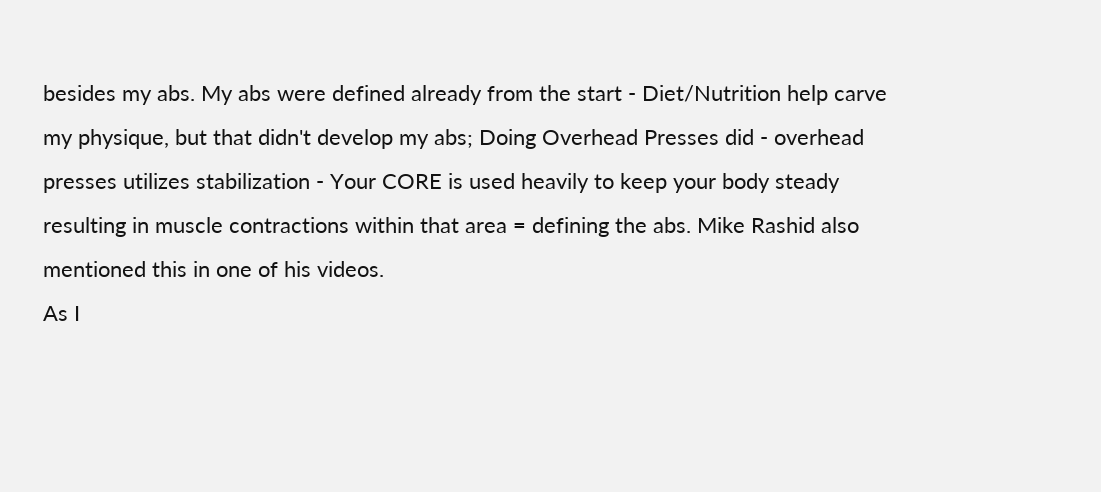besides my abs. My abs were defined already from the start - Diet/Nutrition help carve my physique, but that didn't develop my abs; Doing Overhead Presses did - overhead presses utilizes stabilization - Your CORE is used heavily to keep your body steady resulting in muscle contractions within that area = defining the abs. Mike Rashid also mentioned this in one of his videos.
As I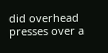did overhead presses over a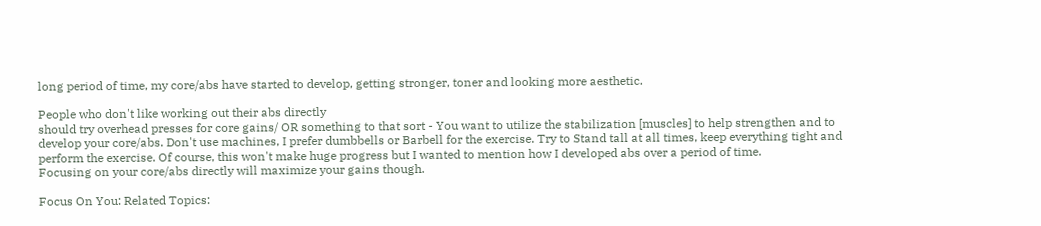long period of time, my core/abs have started to develop, getting stronger, toner and looking more aesthetic.

People who don't like working out their abs directly
should try overhead presses for core gains/ OR something to that sort - You want to utilize the stabilization [muscles] to help strengthen and to develop your core/abs. Don't use machines, I prefer dumbbells or Barbell for the exercise. Try to Stand tall at all times, keep everything tight and perform the exercise. Of course, this won't make huge progress but I wanted to mention how I developed abs over a period of time.
Focusing on your core/abs directly will maximize your gains though.

Focus On You: Related Topics: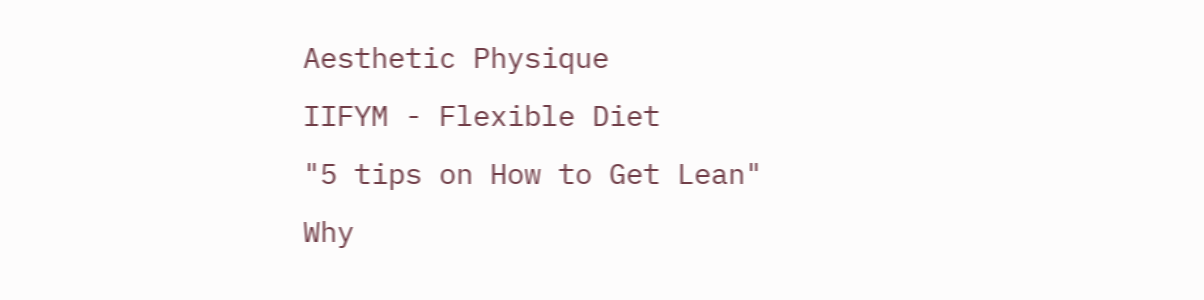Aesthetic Physique
IIFYM - Flexible Diet
"5 tips on How to Get Lean"
Why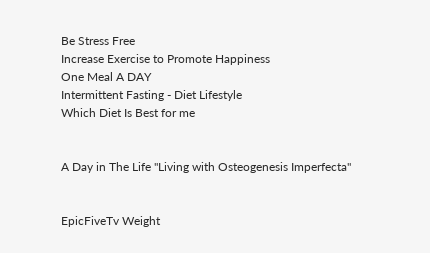Be Stress Free
Increase Exercise to Promote Happiness
One Meal A DAY
Intermittent Fasting - Diet Lifestyle
Which Diet Is Best for me


A Day in The Life "Living with Osteogenesis Imperfecta"


EpicFiveTv Weight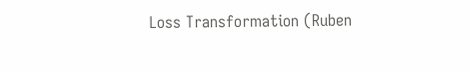Loss Transformation (Ruben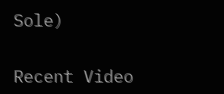Sole)


Recent Video